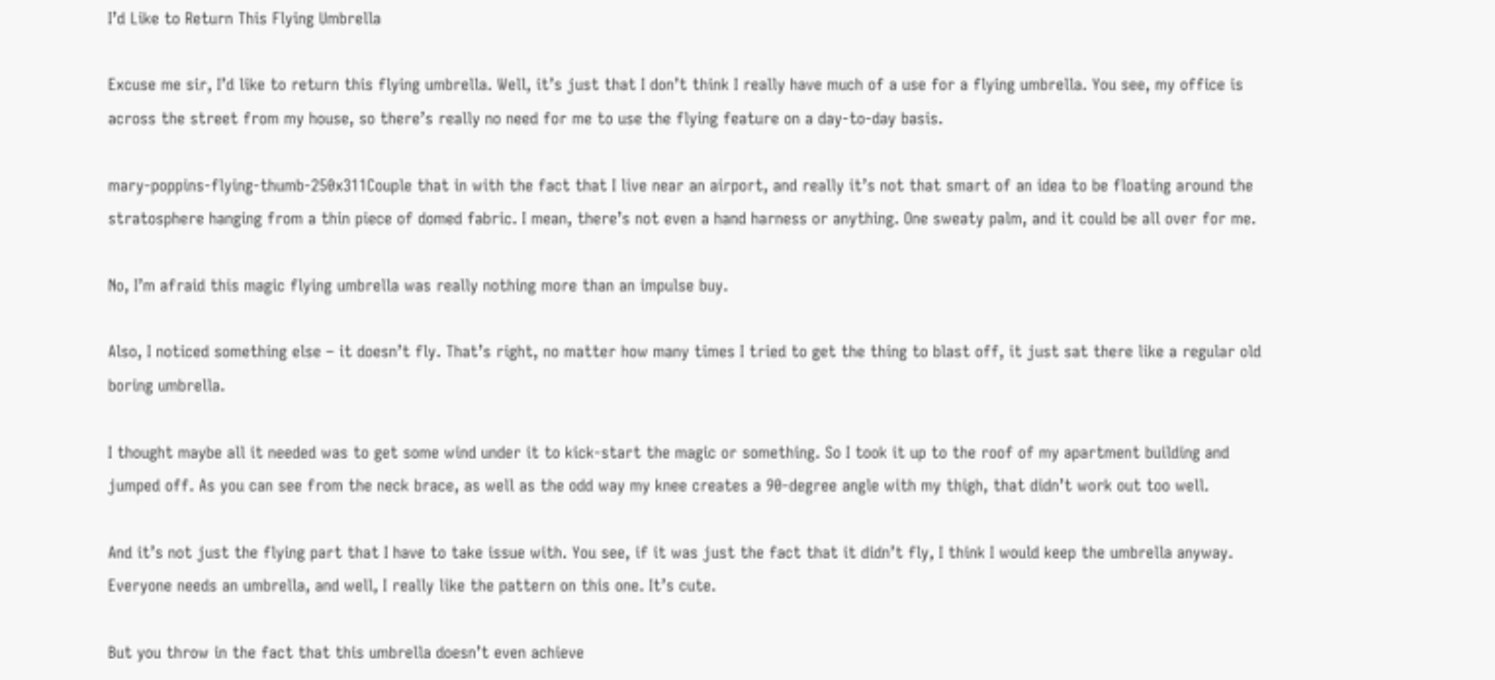I’d Like to Return This Flying Umbrella

Excuse me sir, I’d like to return this flying umbrella. Well, it’s just that I don’t think I really have much of a use for a flying umbrella. You see, my office is across the street from my house, so there’s really no need for me to use the flying feature on a day-to-day basis.

mary-poppins-flying-thumb-250x311Couple that in with the fact that I live near an airport, and really it’s not that smart of an idea to be floating around the stratosphere hanging from a thin piece of domed fabric. I mean, there’s not even a hand harness or anything. One sweaty palm, and it could be all over for me.

No, I’m afraid this magic flying umbrella was really nothing more than an impulse buy.

Also, I noticed something else – it doesn’t fly. That’s right, no matter how many times I tried to get the thing to blast off, it just sat there like a regular old boring umbrella.

I thought maybe all it needed was to get some wind under it to kick-start the magic or something. So I took it up to the roof of my apartment building and jumped off. As you can see from the neck brace, as well as the odd way my knee creates a 90-degree angle with my thigh, that didn’t work out too well.

And it’s not just the flying part that I have to take issue with. You see, if it was just the fact that it didn’t fly, I think I would keep the umbrella anyway. Everyone needs an umbrella, and well, I really like the pattern on this one. It’s cute.

But you throw in the fact that this umbrella doesn’t even achieve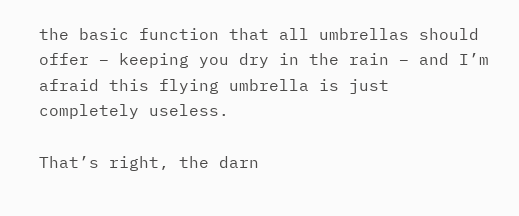the basic function that all umbrellas should offer – keeping you dry in the rain – and I’m afraid this flying umbrella is just completely useless.

That’s right, the darn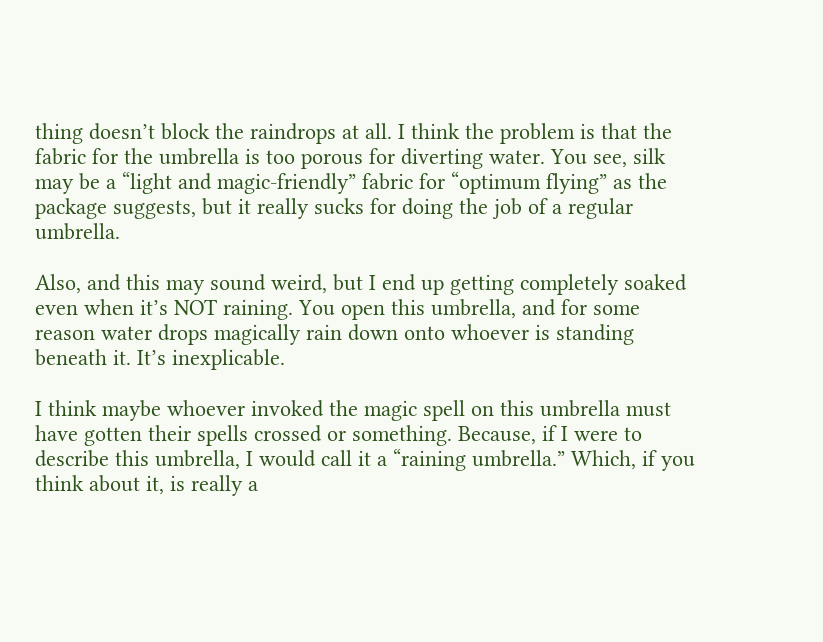thing doesn’t block the raindrops at all. I think the problem is that the fabric for the umbrella is too porous for diverting water. You see, silk may be a “light and magic-friendly” fabric for “optimum flying” as the package suggests, but it really sucks for doing the job of a regular umbrella.

Also, and this may sound weird, but I end up getting completely soaked even when it’s NOT raining. You open this umbrella, and for some reason water drops magically rain down onto whoever is standing beneath it. It’s inexplicable.

I think maybe whoever invoked the magic spell on this umbrella must have gotten their spells crossed or something. Because, if I were to describe this umbrella, I would call it a “raining umbrella.” Which, if you think about it, is really a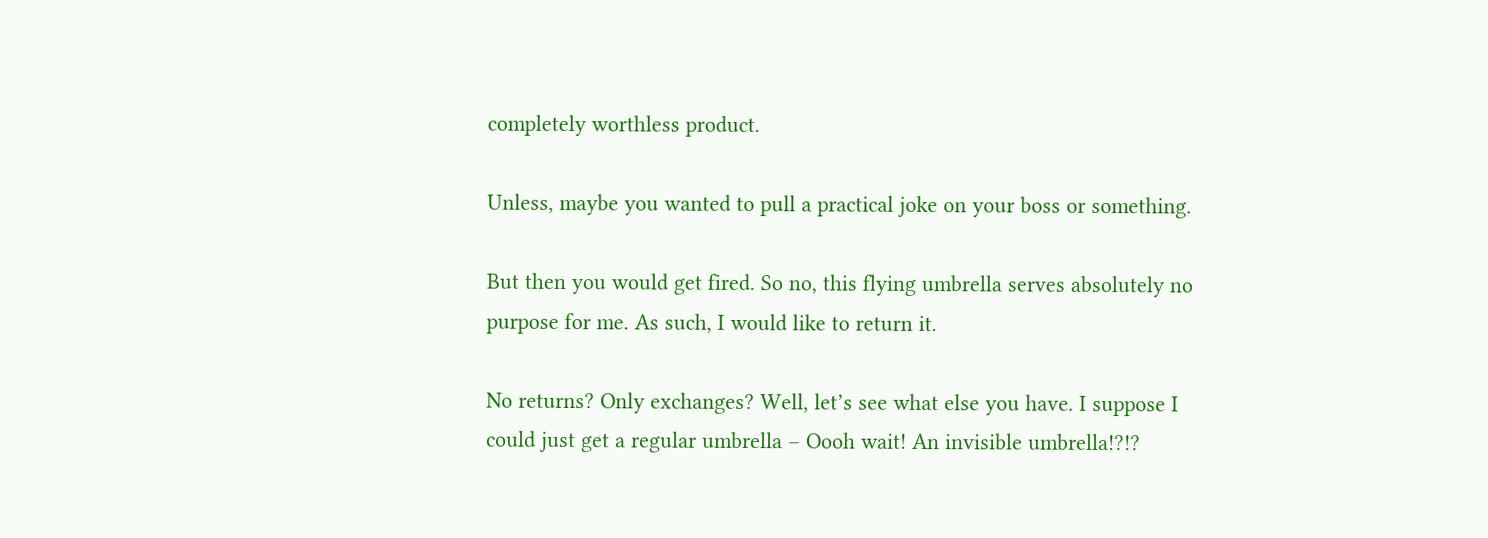completely worthless product.

Unless, maybe you wanted to pull a practical joke on your boss or something.

But then you would get fired. So no, this flying umbrella serves absolutely no purpose for me. As such, I would like to return it.

No returns? Only exchanges? Well, let’s see what else you have. I suppose I could just get a regular umbrella – Oooh wait! An invisible umbrella!?!?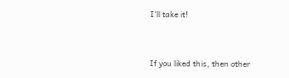I’ll take it!


If you liked this, then other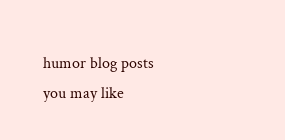humor blog posts you may like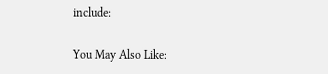include:

You May Also Like: